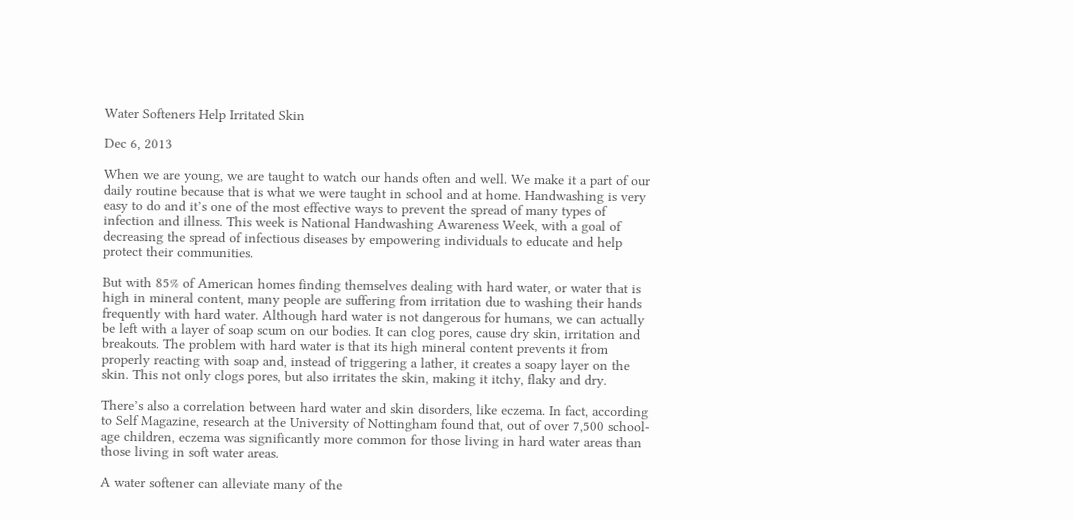Water Softeners Help Irritated Skin

Dec 6, 2013

When we are young, we are taught to watch our hands often and well. We make it a part of our daily routine because that is what we were taught in school and at home. Handwashing is very easy to do and it’s one of the most effective ways to prevent the spread of many types of infection and illness. This week is National Handwashing Awareness Week, with a goal of decreasing the spread of infectious diseases by empowering individuals to educate and help protect their communities.

But with 85% of American homes finding themselves dealing with hard water, or water that is high in mineral content, many people are suffering from irritation due to washing their hands frequently with hard water. Although hard water is not dangerous for humans, we can actually be left with a layer of soap scum on our bodies. It can clog pores, cause dry skin, irritation and breakouts. The problem with hard water is that its high mineral content prevents it from properly reacting with soap and, instead of triggering a lather, it creates a soapy layer on the skin. This not only clogs pores, but also irritates the skin, making it itchy, flaky and dry.

There’s also a correlation between hard water and skin disorders, like eczema. In fact, according to Self Magazine, research at the University of Nottingham found that, out of over 7,500 school-age children, eczema was significantly more common for those living in hard water areas than those living in soft water areas.

A water softener can alleviate many of the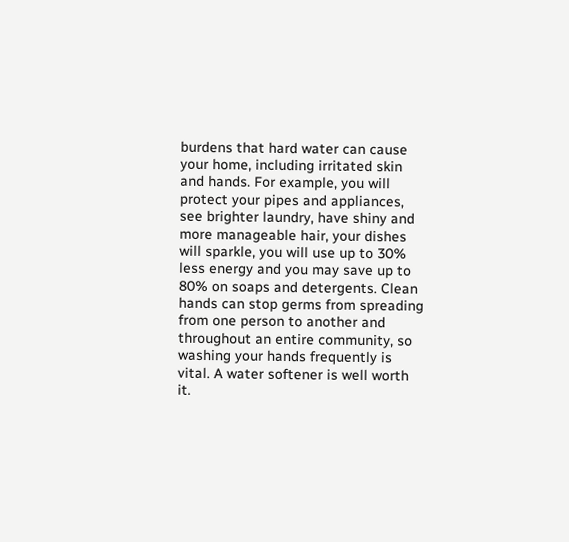burdens that hard water can cause your home, including irritated skin and hands. For example, you will protect your pipes and appliances, see brighter laundry, have shiny and more manageable hair, your dishes will sparkle, you will use up to 30% less energy and you may save up to 80% on soaps and detergents. Clean hands can stop germs from spreading from one person to another and throughout an entire community, so washing your hands frequently is vital. A water softener is well worth it.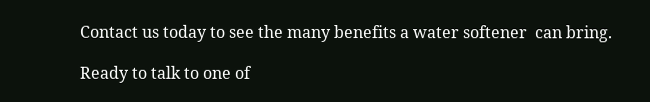Contact us today to see the many benefits a water softener  can bring.

Ready to talk to one of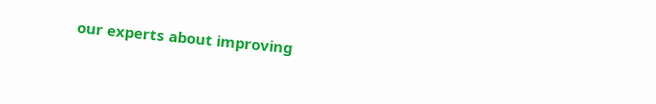our experts about improving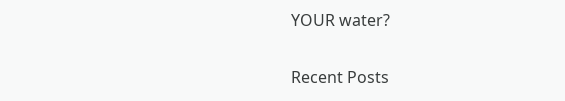YOUR water?

Recent Posts